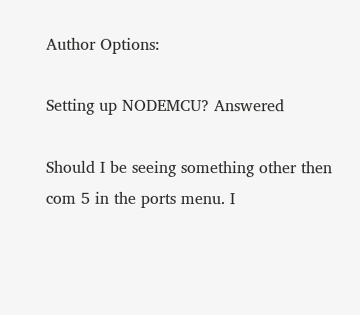Author Options:

Setting up NODEMCU? Answered

Should I be seeing something other then com 5 in the ports menu. I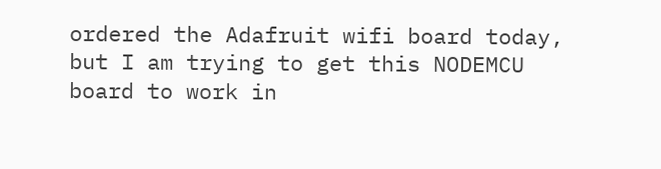ordered the Adafruit wifi board today, but I am trying to get this NODEMCU board to work in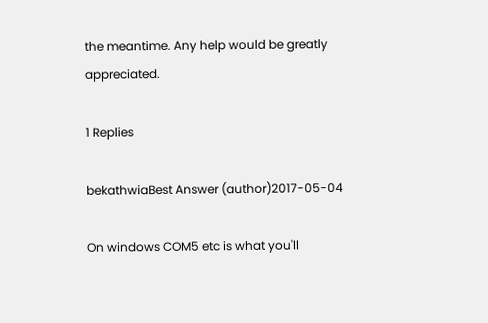the meantime. Any help would be greatly appreciated.

1 Replies

bekathwiaBest Answer (author)2017-05-04

On windows COM5 etc is what you'll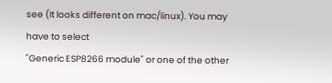see (It looks different on mac/linux). You may have to select
"Generic ESP8266 module" or one of the other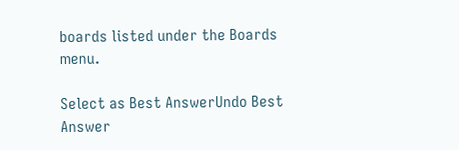boards listed under the Boards menu.

Select as Best AnswerUndo Best Answer